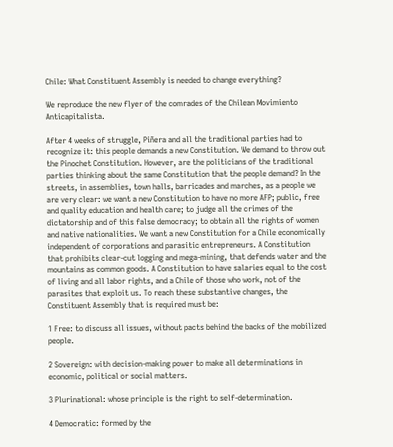Chile: What Constituent Assembly is needed to change everything?

We reproduce the new flyer of the comrades of the Chilean Movimiento Anticapitalista.

After 4 weeks of struggle, Piñera and all the traditional parties had to recognize it: this people demands a new Constitution. We demand to throw out the Pinochet Constitution. However, are the politicians of the traditional parties thinking about the same Constitution that the people demand? In the streets, in assemblies, town halls, barricades and marches, as a people we are very clear: we want a new Constitution to have no more AFP; public, free and quality education and health care; to judge all the crimes of the dictatorship and of this false democracy; to obtain all the rights of women and native nationalities. We want a new Constitution for a Chile economically independent of corporations and parasitic entrepreneurs. A Constitution that prohibits clear-cut logging and mega-mining, that defends water and the mountains as common goods. A Constitution to have salaries equal to the cost of living and all labor rights, and a Chile of those who work, not of the parasites that exploit us. To reach these substantive changes, the Constituent Assembly that is required must be:

1 Free: to discuss all issues, without pacts behind the backs of the mobilized people.

2 Sovereign: with decision-making power to make all determinations in economic, political or social matters.

3 Plurinational: whose principle is the right to self-determination.

4 Democratic: formed by the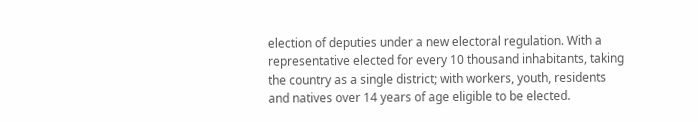election of deputies under a new electoral regulation. With a representative elected for every 10 thousand inhabitants, taking the country as a single district; with workers, youth, residents and natives over 14 years of age eligible to be elected.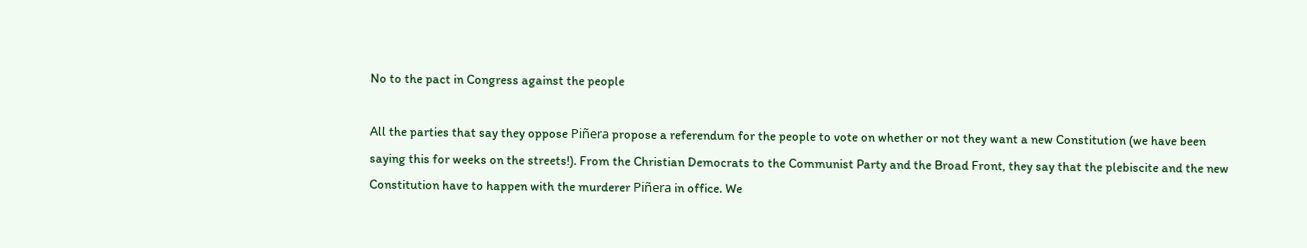No to the pact in Congress against the people

All the parties that say they oppose Piñera propose a referendum for the people to vote on whether or not they want a new Constitution (we have been saying this for weeks on the streets!). From the Christian Democrats to the Communist Party and the Broad Front, they say that the plebiscite and the new Constitution have to happen with the murderer Piñera in office. We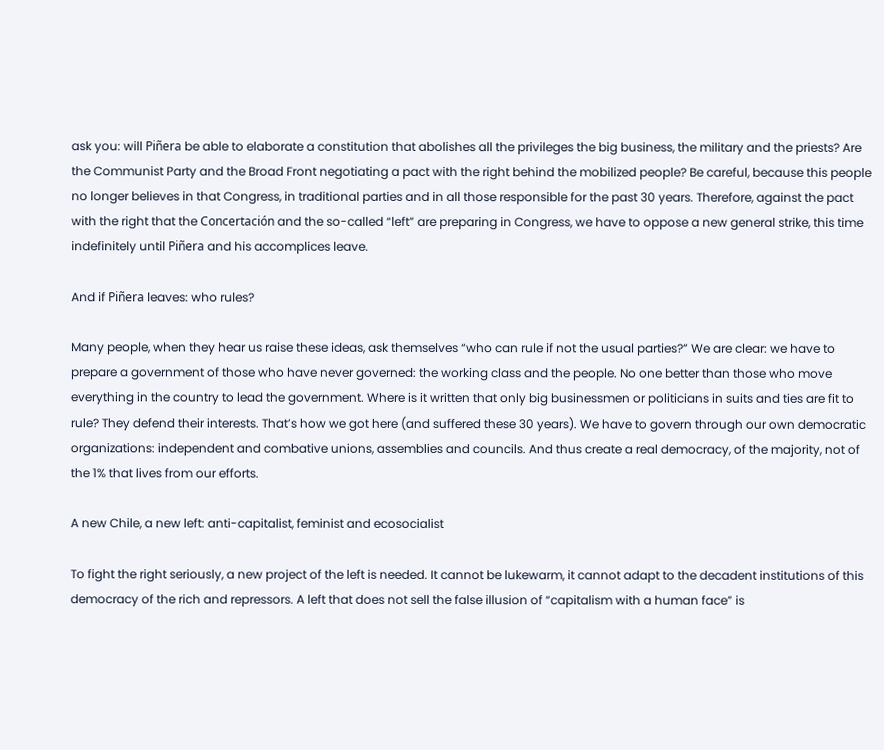ask you: will Piñera be able to elaborate a constitution that abolishes all the privileges the big business, the military and the priests? Are the Communist Party and the Broad Front negotiating a pact with the right behind the mobilized people? Be careful, because this people no longer believes in that Congress, in traditional parties and in all those responsible for the past 30 years. Therefore, against the pact with the right that the Concertación and the so-called “left” are preparing in Congress, we have to oppose a new general strike, this time indefinitely until Piñera and his accomplices leave.

And if Piñera leaves: who rules?

Many people, when they hear us raise these ideas, ask themselves “who can rule if not the usual parties?” We are clear: we have to prepare a government of those who have never governed: the working class and the people. No one better than those who move everything in the country to lead the government. Where is it written that only big businessmen or politicians in suits and ties are fit to rule? They defend their interests. That’s how we got here (and suffered these 30 years). We have to govern through our own democratic organizations: independent and combative unions, assemblies and councils. And thus create a real democracy, of the majority, not of the 1% that lives from our efforts.

A new Chile, a new left: anti-capitalist, feminist and ecosocialist

To fight the right seriously, a new project of the left is needed. It cannot be lukewarm, it cannot adapt to the decadent institutions of this democracy of the rich and repressors. A left that does not sell the false illusion of “capitalism with a human face” is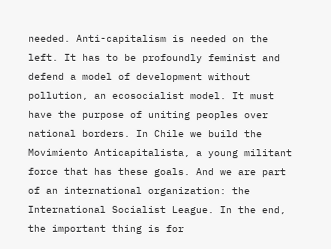needed. Anti-capitalism is needed on the left. It has to be profoundly feminist and defend a model of development without pollution, an ecosocialist model. It must have the purpose of uniting peoples over national borders. In Chile we build the Movimiento Anticapitalista, a young militant force that has these goals. And we are part of an international organization: the International Socialist League. In the end, the important thing is for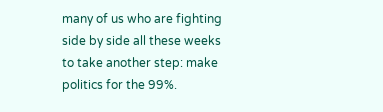many of us who are fighting side by side all these weeks to take another step: make politics for the 99%.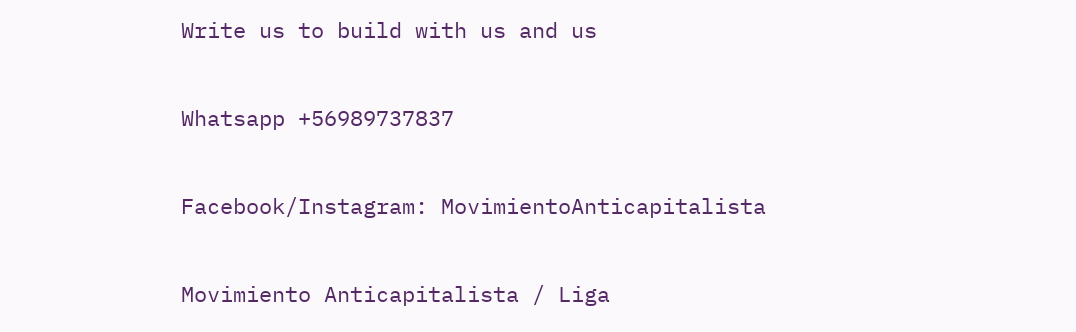Write us to build with us and us

Whatsapp +56989737837

Facebook/Instagram: MovimientoAnticapitalista

Movimiento Anticapitalista / Liga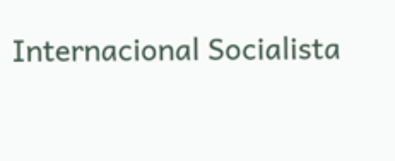Internacional Socialista